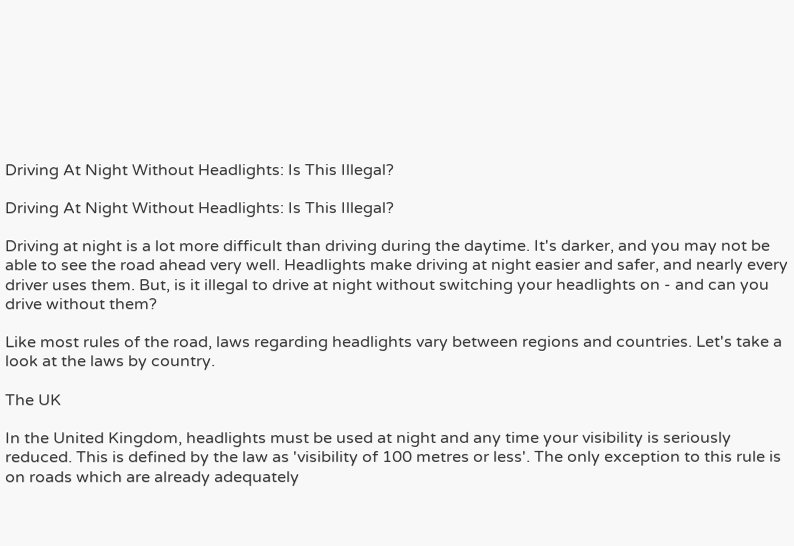Driving At Night Without Headlights: Is This Illegal?

Driving At Night Without Headlights: Is This Illegal?

Driving at night is a lot more difficult than driving during the daytime. It's darker, and you may not be able to see the road ahead very well. Headlights make driving at night easier and safer, and nearly every driver uses them. But, is it illegal to drive at night without switching your headlights on - and can you drive without them?

Like most rules of the road, laws regarding headlights vary between regions and countries. Let's take a look at the laws by country.

The UK

In the United Kingdom, headlights must be used at night and any time your visibility is seriously reduced. This is defined by the law as 'visibility of 100 metres or less'. The only exception to this rule is on roads which are already adequately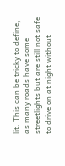lit. This can be tricky to define, as many roads have some streetlights but are still not safe to drive on at night without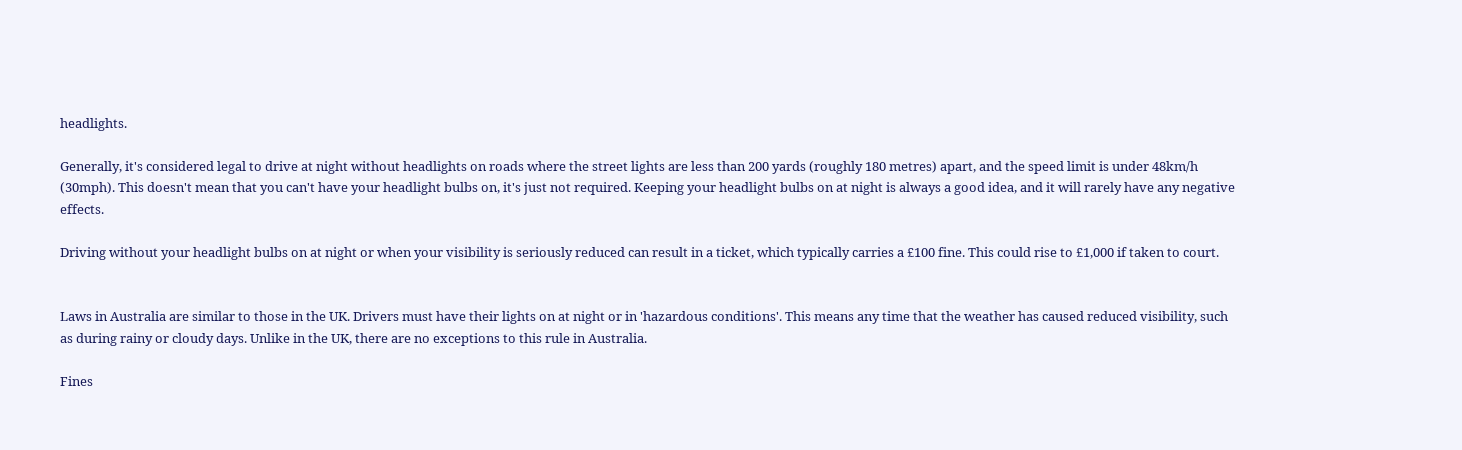headlights.

Generally, it's considered legal to drive at night without headlights on roads where the street lights are less than 200 yards (roughly 180 metres) apart, and the speed limit is under 48km/h (30mph). This doesn't mean that you can't have your headlight bulbs on, it's just not required. Keeping your headlight bulbs on at night is always a good idea, and it will rarely have any negative effects.

Driving without your headlight bulbs on at night or when your visibility is seriously reduced can result in a ticket, which typically carries a £100 fine. This could rise to £1,000 if taken to court.


Laws in Australia are similar to those in the UK. Drivers must have their lights on at night or in 'hazardous conditions'. This means any time that the weather has caused reduced visibility, such as during rainy or cloudy days. Unlike in the UK, there are no exceptions to this rule in Australia.

Fines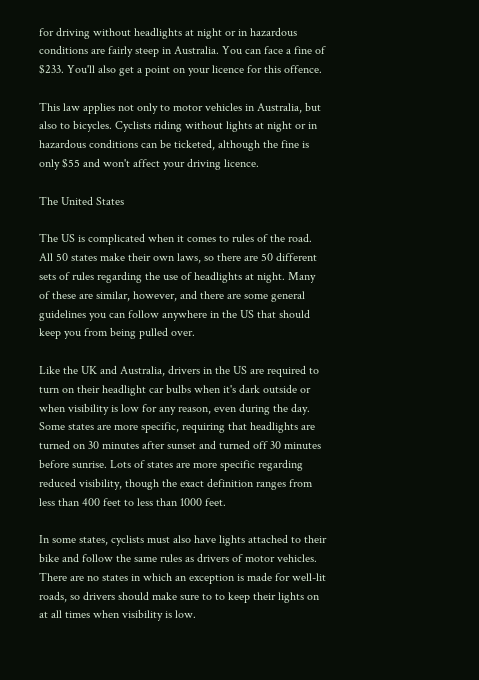for driving without headlights at night or in hazardous conditions are fairly steep in Australia. You can face a fine of $233. You'll also get a point on your licence for this offence.

This law applies not only to motor vehicles in Australia, but also to bicycles. Cyclists riding without lights at night or in hazardous conditions can be ticketed, although the fine is only $55 and won't affect your driving licence.

The United States

The US is complicated when it comes to rules of the road. All 50 states make their own laws, so there are 50 different sets of rules regarding the use of headlights at night. Many of these are similar, however, and there are some general guidelines you can follow anywhere in the US that should keep you from being pulled over.

Like the UK and Australia, drivers in the US are required to turn on their headlight car bulbs when it's dark outside or when visibility is low for any reason, even during the day. Some states are more specific, requiring that headlights are turned on 30 minutes after sunset and turned off 30 minutes before sunrise. Lots of states are more specific regarding reduced visibility, though the exact definition ranges from less than 400 feet to less than 1000 feet.

In some states, cyclists must also have lights attached to their bike and follow the same rules as drivers of motor vehicles. There are no states in which an exception is made for well-lit roads, so drivers should make sure to to keep their lights on at all times when visibility is low.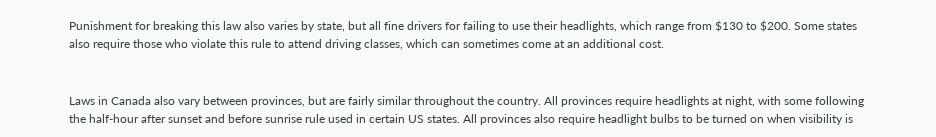Punishment for breaking this law also varies by state, but all fine drivers for failing to use their headlights, which range from $130 to $200. Some states also require those who violate this rule to attend driving classes, which can sometimes come at an additional cost.


Laws in Canada also vary between provinces, but are fairly similar throughout the country. All provinces require headlights at night, with some following the half-hour after sunset and before sunrise rule used in certain US states. All provinces also require headlight bulbs to be turned on when visibility is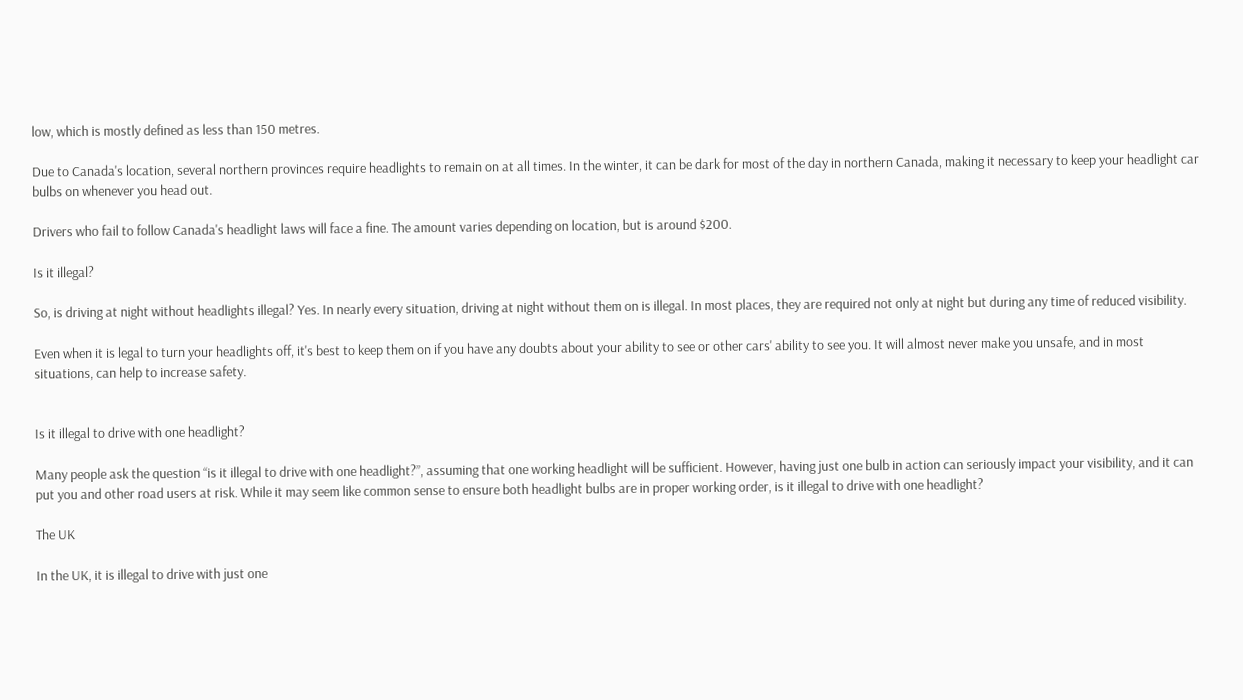low, which is mostly defined as less than 150 metres.

Due to Canada's location, several northern provinces require headlights to remain on at all times. In the winter, it can be dark for most of the day in northern Canada, making it necessary to keep your headlight car bulbs on whenever you head out.

Drivers who fail to follow Canada's headlight laws will face a fine. The amount varies depending on location, but is around $200.

Is it illegal?

So, is driving at night without headlights illegal? Yes. In nearly every situation, driving at night without them on is illegal. In most places, they are required not only at night but during any time of reduced visibility.

Even when it is legal to turn your headlights off, it's best to keep them on if you have any doubts about your ability to see or other cars' ability to see you. It will almost never make you unsafe, and in most situations, can help to increase safety.


Is it illegal to drive with one headlight?

Many people ask the question “is it illegal to drive with one headlight?”, assuming that one working headlight will be sufficient. However, having just one bulb in action can seriously impact your visibility, and it can put you and other road users at risk. While it may seem like common sense to ensure both headlight bulbs are in proper working order, is it illegal to drive with one headlight?

The UK

In the UK, it is illegal to drive with just one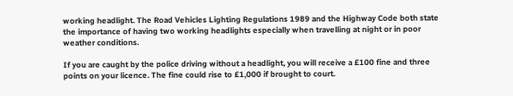working headlight. The Road Vehicles Lighting Regulations 1989 and the Highway Code both state the importance of having two working headlights especially when travelling at night or in poor weather conditions.

If you are caught by the police driving without a headlight, you will receive a £100 fine and three points on your licence. The fine could rise to £1,000 if brought to court.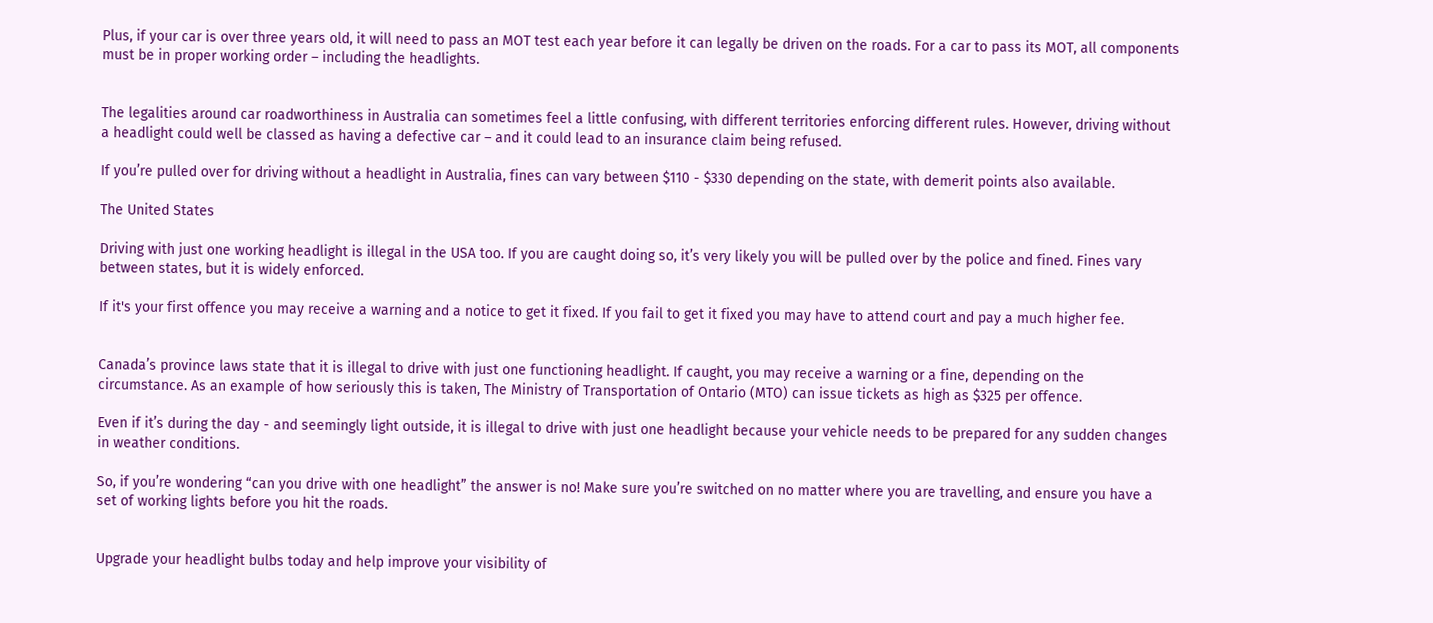Plus, if your car is over three years old, it will need to pass an MOT test each year before it can legally be driven on the roads. For a car to pass its MOT, all components must be in proper working order – including the headlights.


The legalities around car roadworthiness in Australia can sometimes feel a little confusing, with different territories enforcing different rules. However, driving without a headlight could well be classed as having a defective car – and it could lead to an insurance claim being refused.

If you’re pulled over for driving without a headlight in Australia, fines can vary between $110 - $330 depending on the state, with demerit points also available.

The United States

Driving with just one working headlight is illegal in the USA too. If you are caught doing so, it’s very likely you will be pulled over by the police and fined. Fines vary between states, but it is widely enforced.

If it's your first offence you may receive a warning and a notice to get it fixed. If you fail to get it fixed you may have to attend court and pay a much higher fee.


Canada’s province laws state that it is illegal to drive with just one functioning headlight. If caught, you may receive a warning or a fine, depending on the circumstance. As an example of how seriously this is taken, The Ministry of Transportation of Ontario (MTO) can issue tickets as high as $325 per offence.

Even if it’s during the day - and seemingly light outside, it is illegal to drive with just one headlight because your vehicle needs to be prepared for any sudden changes in weather conditions.

So, if you’re wondering “can you drive with one headlight” the answer is no! Make sure you’re switched on no matter where you are travelling, and ensure you have a set of working lights before you hit the roads.


Upgrade your headlight bulbs today and help improve your visibility of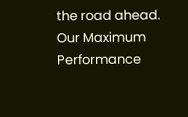the road ahead. Our Maximum Performance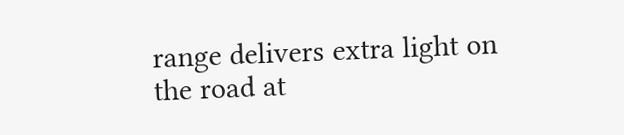range delivers extra light on the road at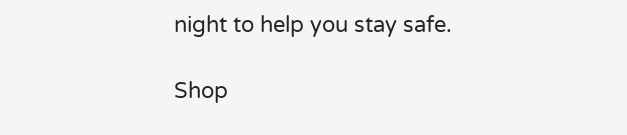night to help you stay safe.

Shop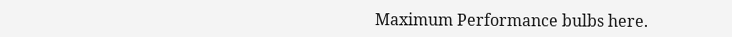Maximum Performance bulbs here.